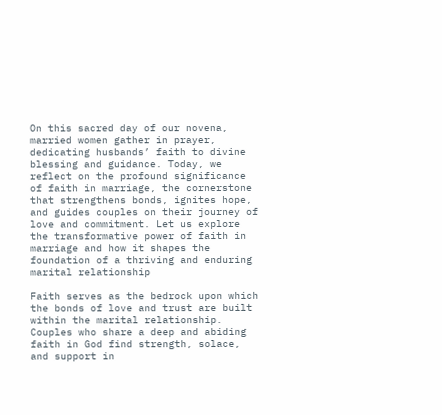On this sacred day of our novena, married women gather in prayer, dedicating husbands’ faith to divine blessing and guidance. Today, we reflect on the profound significance of faith in marriage, the cornerstone that strengthens bonds, ignites hope, and guides couples on their journey of love and commitment. Let us explore the transformative power of faith in marriage and how it shapes the foundation of a thriving and enduring marital relationship

Faith serves as the bedrock upon which the bonds of love and trust are built within the marital relationship. Couples who share a deep and abiding faith in God find strength, solace, and support in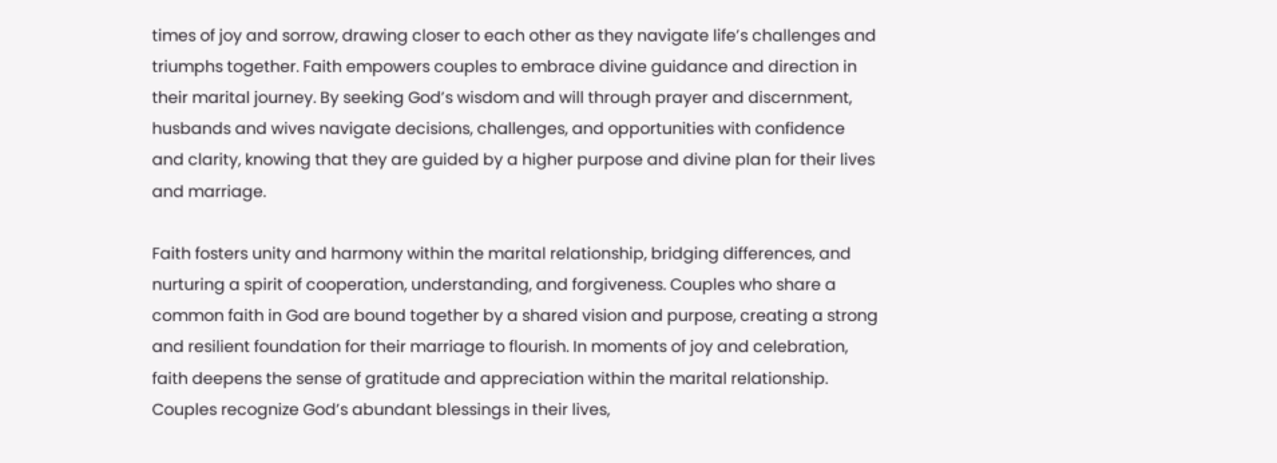times of joy and sorrow, drawing closer to each other as they navigate life’s challenges and triumphs together. Faith empowers couples to embrace divine guidance and direction in their marital journey. By seeking God’s wisdom and will through prayer and discernment, husbands and wives navigate decisions, challenges, and opportunities with confidence and clarity, knowing that they are guided by a higher purpose and divine plan for their lives and marriage.

Faith fosters unity and harmony within the marital relationship, bridging differences, and nurturing a spirit of cooperation, understanding, and forgiveness. Couples who share a common faith in God are bound together by a shared vision and purpose, creating a strong and resilient foundation for their marriage to flourish. In moments of joy and celebration, faith deepens the sense of gratitude and appreciation within the marital relationship. Couples recognize God’s abundant blessings in their lives,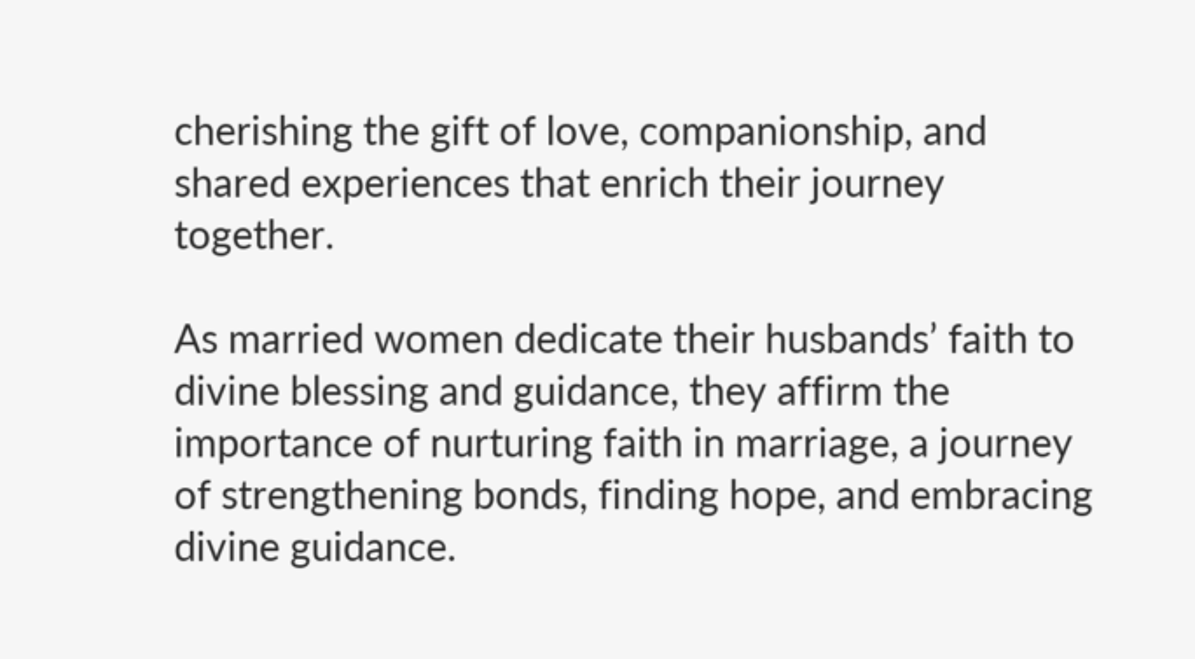cherishing the gift of love, companionship, and shared experiences that enrich their journey together.

As married women dedicate their husbands’ faith to divine blessing and guidance, they affirm the importance of nurturing faith in marriage, a journey of strengthening bonds, finding hope, and embracing divine guidance.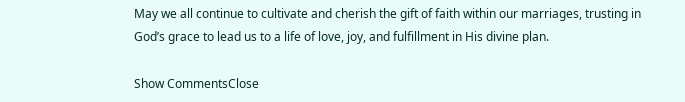May we all continue to cultivate and cherish the gift of faith within our marriages, trusting in God’s grace to lead us to a life of love, joy, and fulfillment in His divine plan.

Show CommentsClose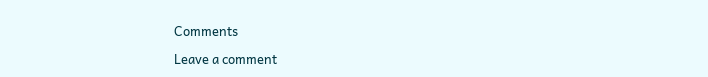Comments

Leave a comment